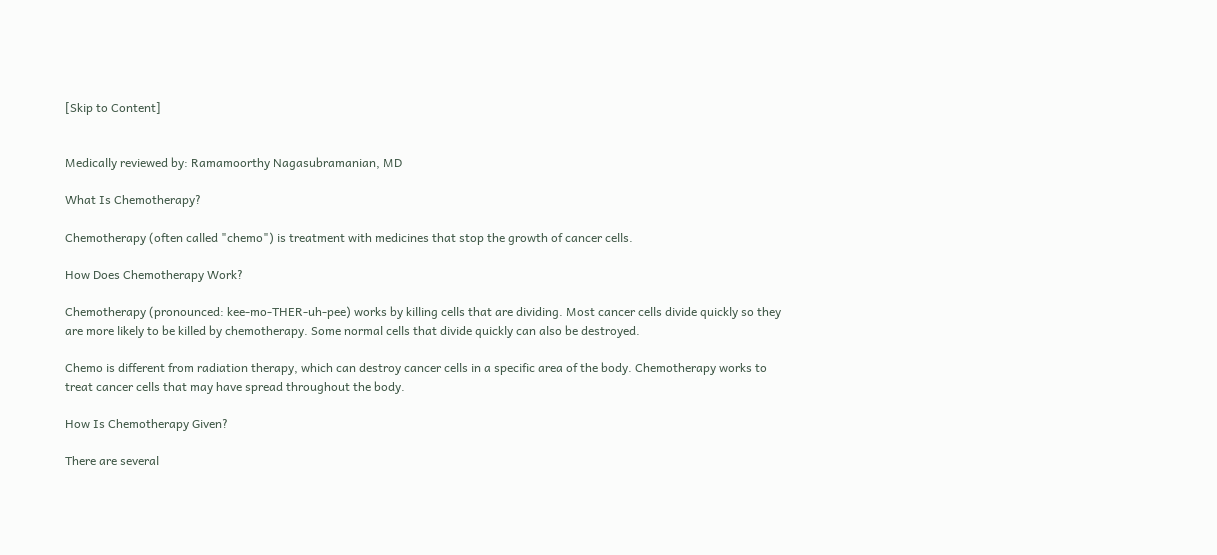[Skip to Content]


Medically reviewed by: Ramamoorthy Nagasubramanian, MD

What Is Chemotherapy?

Chemotherapy (often called "chemo") is treatment with medicines that stop the growth of cancer cells.

How Does Chemotherapy Work?

Chemotherapy (pronounced: kee-mo-THER-uh-pee) works by killing cells that are dividing. Most cancer cells divide quickly so they are more likely to be killed by chemotherapy. Some normal cells that divide quickly can also be destroyed.

Chemo is different from radiation therapy, which can destroy cancer cells in a specific area of the body. Chemotherapy works to treat cancer cells that may have spread throughout the body.

How Is Chemotherapy Given?

There are several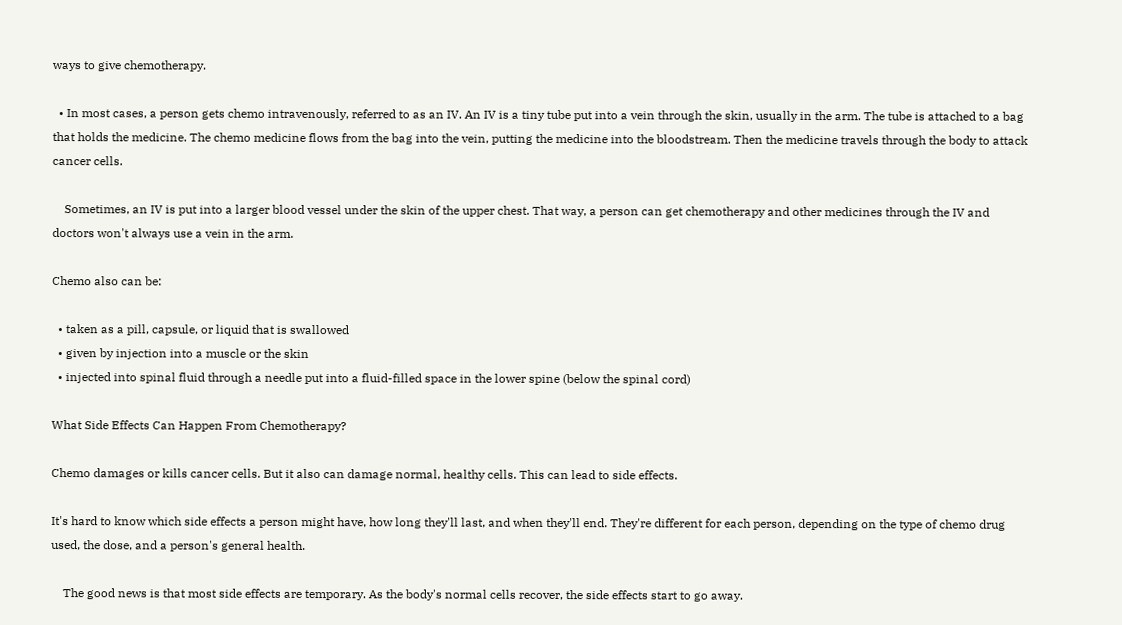ways to give chemotherapy.

  • In most cases, a person gets chemo intravenously, referred to as an IV. An IV is a tiny tube put into a vein through the skin, usually in the arm. The tube is attached to a bag that holds the medicine. The chemo medicine flows from the bag into the vein, putting the medicine into the bloodstream. Then the medicine travels through the body to attack cancer cells.

    Sometimes, an IV is put into a larger blood vessel under the skin of the upper chest. That way, a person can get chemotherapy and other medicines through the IV and doctors won't always use a vein in the arm.

Chemo also can be:

  • taken as a pill, capsule, or liquid that is swallowed
  • given by injection into a muscle or the skin
  • injected into spinal fluid through a needle put into a fluid-filled space in the lower spine (below the spinal cord)

What Side Effects Can Happen From Chemotherapy?

Chemo damages or kills cancer cells. But it also can damage normal, healthy cells. This can lead to side effects.

It's hard to know which side effects a person might have, how long they'll last, and when they'll end. They're different for each person, depending on the type of chemo drug used, the dose, and a person's general health.

    The good news is that most side effects are temporary. As the body's normal cells recover, the side effects start to go away.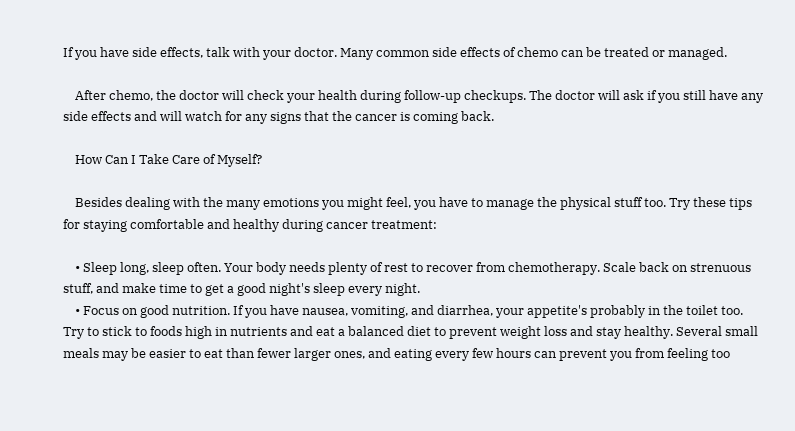If you have side effects, talk with your doctor. Many common side effects of chemo can be treated or managed.

    After chemo, the doctor will check your health during follow-up checkups. The doctor will ask if you still have any side effects and will watch for any signs that the cancer is coming back.

    How Can I Take Care of Myself?

    Besides dealing with the many emotions you might feel, you have to manage the physical stuff too. Try these tips for staying comfortable and healthy during cancer treatment:

    • Sleep long, sleep often. Your body needs plenty of rest to recover from chemotherapy. Scale back on strenuous stuff, and make time to get a good night's sleep every night.
    • Focus on good nutrition. If you have nausea, vomiting, and diarrhea, your appetite's probably in the toilet too. Try to stick to foods high in nutrients and eat a balanced diet to prevent weight loss and stay healthy. Several small meals may be easier to eat than fewer larger ones, and eating every few hours can prevent you from feeling too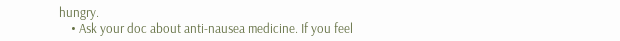hungry.
    • Ask your doc about anti-nausea medicine. If you feel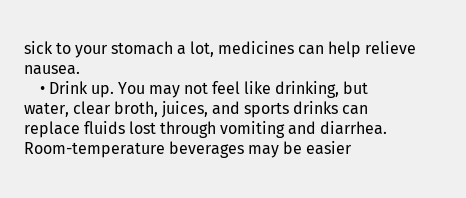sick to your stomach a lot, medicines can help relieve nausea.
    • Drink up. You may not feel like drinking, but water, clear broth, juices, and sports drinks can replace fluids lost through vomiting and diarrhea. Room-temperature beverages may be easier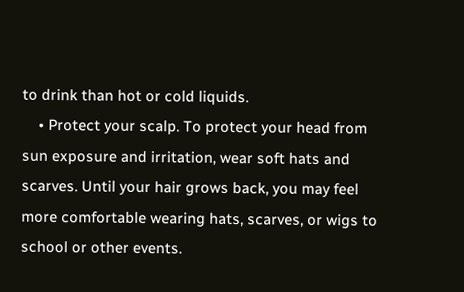to drink than hot or cold liquids.
    • Protect your scalp. To protect your head from sun exposure and irritation, wear soft hats and scarves. Until your hair grows back, you may feel more comfortable wearing hats, scarves, or wigs to school or other events.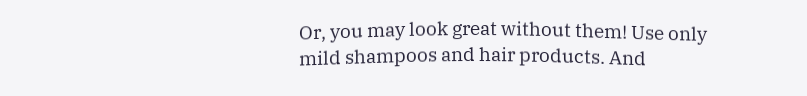Or, you may look great without them! Use only mild shampoos and hair products. And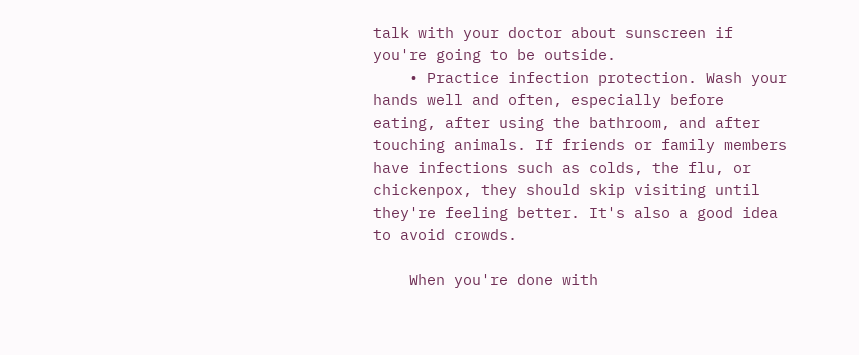talk with your doctor about sunscreen if you're going to be outside.
    • Practice infection protection. Wash your hands well and often, especially before eating, after using the bathroom, and after touching animals. If friends or family members have infections such as colds, the flu, or chickenpox, they should skip visiting until they're feeling better. It's also a good idea to avoid crowds.

    When you're done with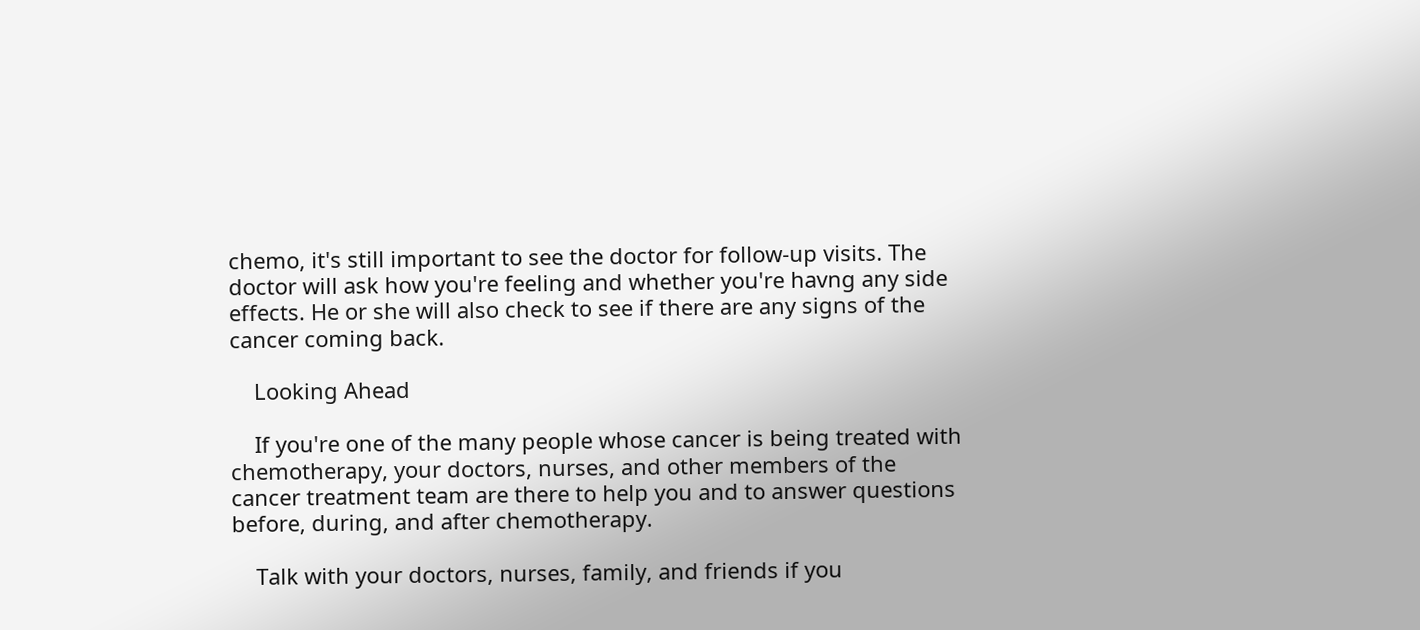chemo, it's still important to see the doctor for follow-up visits. The doctor will ask how you're feeling and whether you're havng any side effects. He or she will also check to see if there are any signs of the cancer coming back.

    Looking Ahead

    If you're one of the many people whose cancer is being treated with chemotherapy, your doctors, nurses, and other members of the cancer treatment team are there to help you and to answer questions before, during, and after chemotherapy.

    Talk with your doctors, nurses, family, and friends if you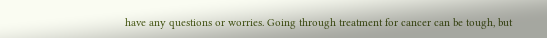have any questions or worries. Going through treatment for cancer can be tough, but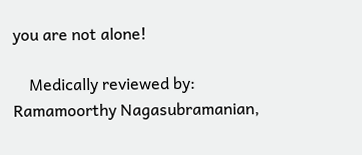you are not alone!

    Medically reviewed by: Ramamoorthy Nagasubramanian,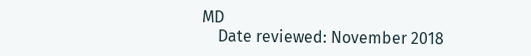MD
    Date reviewed: November 2018